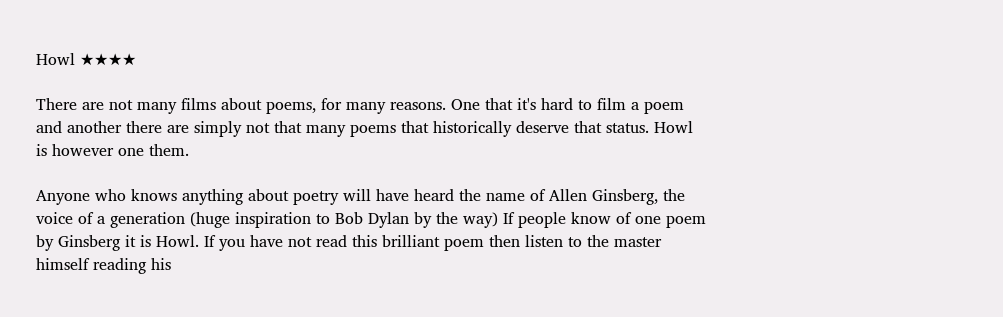Howl ★★★★

There are not many films about poems, for many reasons. One that it's hard to film a poem and another there are simply not that many poems that historically deserve that status. Howl is however one them.

Anyone who knows anything about poetry will have heard the name of Allen Ginsberg, the voice of a generation (huge inspiration to Bob Dylan by the way) If people know of one poem by Ginsberg it is Howl. If you have not read this brilliant poem then listen to the master himself reading his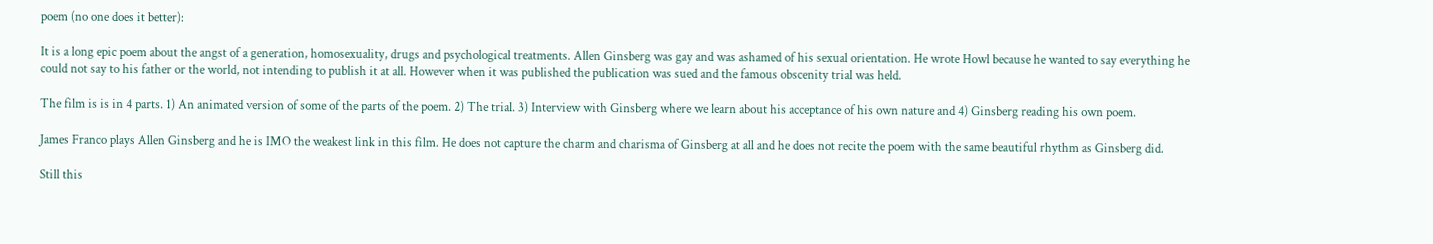poem (no one does it better):

It is a long epic poem about the angst of a generation, homosexuality, drugs and psychological treatments. Allen Ginsberg was gay and was ashamed of his sexual orientation. He wrote Howl because he wanted to say everything he could not say to his father or the world, not intending to publish it at all. However when it was published the publication was sued and the famous obscenity trial was held.

The film is is in 4 parts. 1) An animated version of some of the parts of the poem. 2) The trial. 3) Interview with Ginsberg where we learn about his acceptance of his own nature and 4) Ginsberg reading his own poem.

James Franco plays Allen Ginsberg and he is IMO the weakest link in this film. He does not capture the charm and charisma of Ginsberg at all and he does not recite the poem with the same beautiful rhythm as Ginsberg did.

Still this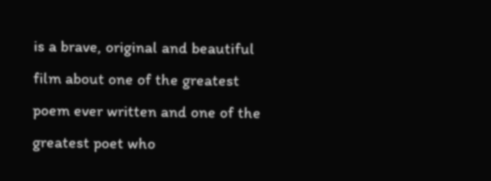is a brave, original and beautiful film about one of the greatest poem ever written and one of the greatest poet who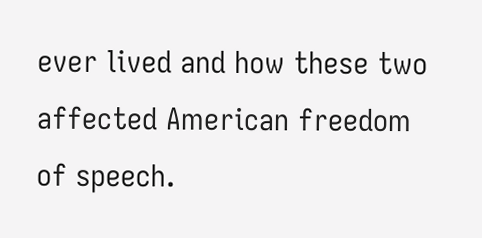ever lived and how these two affected American freedom of speech.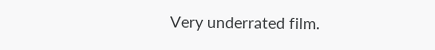Very underrated film.